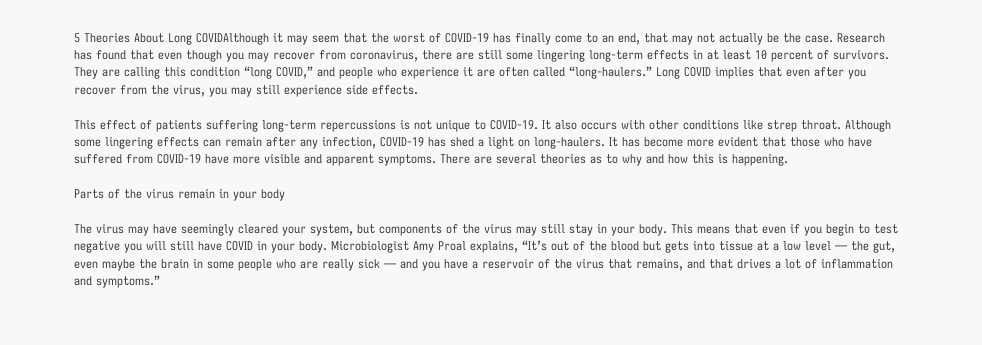5 Theories About Long COVIDAlthough it may seem that the worst of COVID-19 has finally come to an end, that may not actually be the case. Research has found that even though you may recover from coronavirus, there are still some lingering long-term effects in at least 10 percent of survivors. They are calling this condition “long COVID,” and people who experience it are often called “long-haulers.” Long COVID implies that even after you recover from the virus, you may still experience side effects.

This effect of patients suffering long-term repercussions is not unique to COVID-19. It also occurs with other conditions like strep throat. Although some lingering effects can remain after any infection, COVID-19 has shed a light on long-haulers. It has become more evident that those who have suffered from COVID-19 have more visible and apparent symptoms. There are several theories as to why and how this is happening.

Parts of the virus remain in your body

The virus may have seemingly cleared your system, but components of the virus may still stay in your body. This means that even if you begin to test negative you will still have COVID in your body. Microbiologist Amy Proal explains, “It’s out of the blood but gets into tissue at a low level — the gut, even maybe the brain in some people who are really sick — and you have a reservoir of the virus that remains, and that drives a lot of inflammation and symptoms.”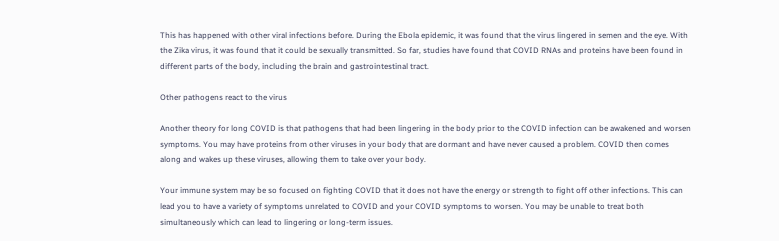This has happened with other viral infections before. During the Ebola epidemic, it was found that the virus lingered in semen and the eye. With the Zika virus, it was found that it could be sexually transmitted. So far, studies have found that COVID RNAs and proteins have been found in different parts of the body, including the brain and gastrointestinal tract.

Other pathogens react to the virus

Another theory for long COVID is that pathogens that had been lingering in the body prior to the COVID infection can be awakened and worsen symptoms. You may have proteins from other viruses in your body that are dormant and have never caused a problem. COVID then comes along and wakes up these viruses, allowing them to take over your body.

Your immune system may be so focused on fighting COVID that it does not have the energy or strength to fight off other infections. This can lead you to have a variety of symptoms unrelated to COVID and your COVID symptoms to worsen. You may be unable to treat both simultaneously which can lead to lingering or long-term issues.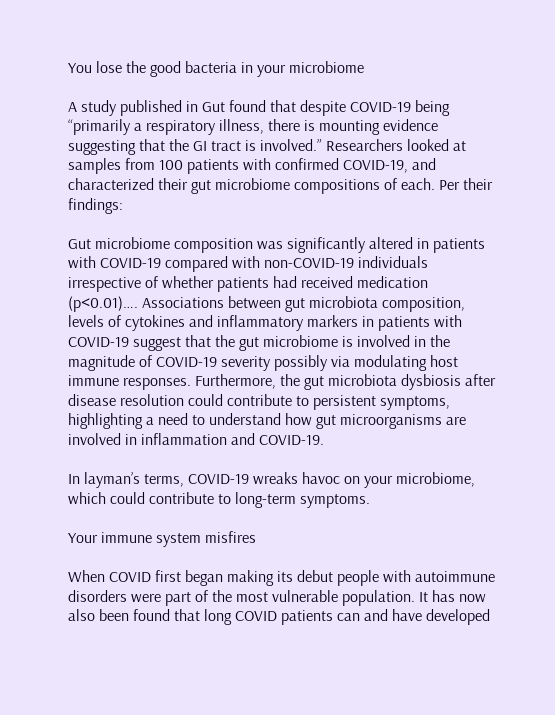You lose the good bacteria in your microbiome

A study published in Gut found that despite COVID-19 being “primarily a respiratory illness, there is mounting evidence suggesting that the GI tract is involved.” Researchers looked at samples from 100 patients with confirmed COVID-19, and characterized their gut microbiome compositions of each. Per their findings:

Gut microbiome composition was significantly altered in patients with COVID-19 compared with non-COVID-19 individuals irrespective of whether patients had received medication (p<0.01)…. Associations between gut microbiota composition, levels of cytokines and inflammatory markers in patients with COVID-19 suggest that the gut microbiome is involved in the magnitude of COVID-19 severity possibly via modulating host immune responses. Furthermore, the gut microbiota dysbiosis after disease resolution could contribute to persistent symptoms, highlighting a need to understand how gut microorganisms are involved in inflammation and COVID-19.

In layman’s terms, COVID-19 wreaks havoc on your microbiome, which could contribute to long-term symptoms.

Your immune system misfires

When COVID first began making its debut people with autoimmune disorders were part of the most vulnerable population. It has now also been found that long COVID patients can and have developed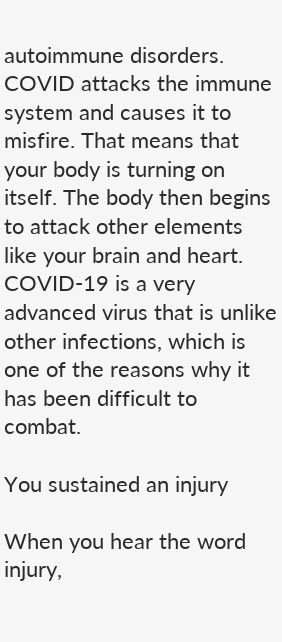autoimmune disorders. COVID attacks the immune system and causes it to misfire. That means that your body is turning on itself. The body then begins to attack other elements like your brain and heart. COVID-19 is a very advanced virus that is unlike other infections, which is one of the reasons why it has been difficult to combat.

You sustained an injury

When you hear the word injury,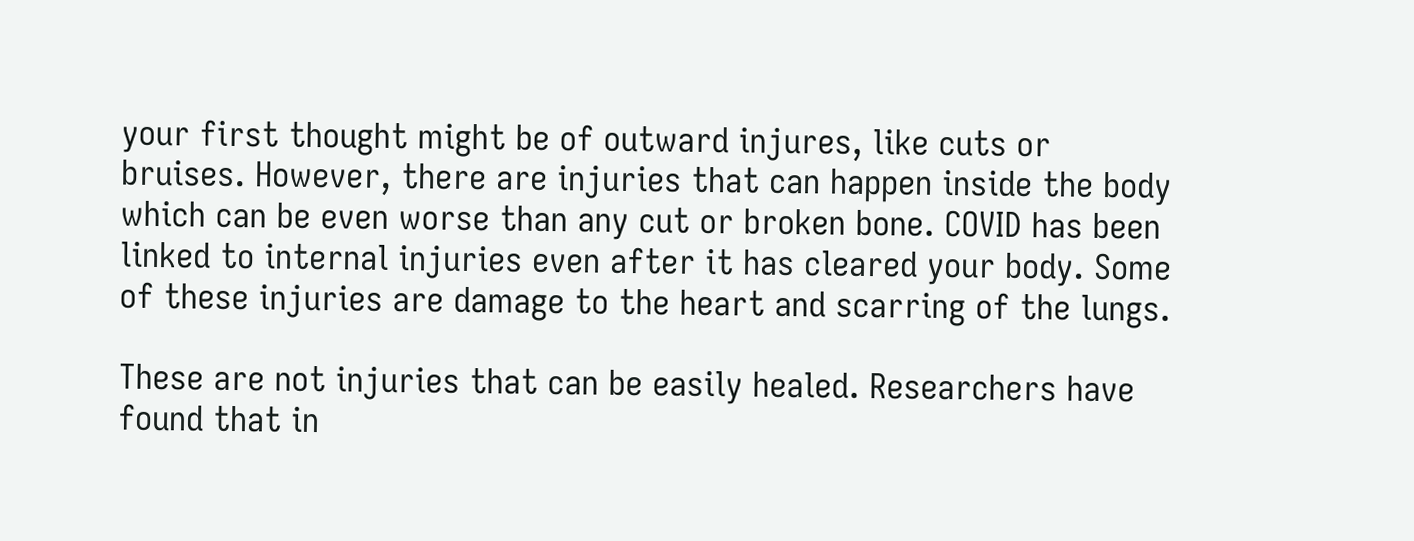your first thought might be of outward injures, like cuts or bruises. However, there are injuries that can happen inside the body which can be even worse than any cut or broken bone. COVID has been linked to internal injuries even after it has cleared your body. Some of these injuries are damage to the heart and scarring of the lungs.

These are not injuries that can be easily healed. Researchers have found that in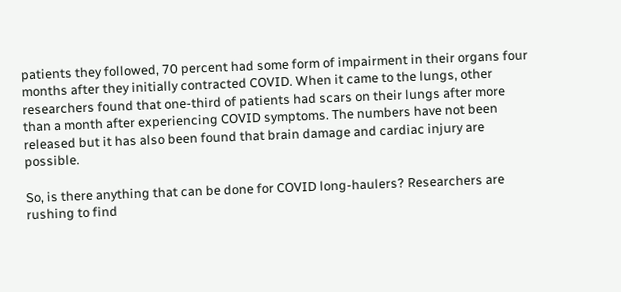patients they followed, 70 percent had some form of impairment in their organs four months after they initially contracted COVID. When it came to the lungs, other researchers found that one-third of patients had scars on their lungs after more than a month after experiencing COVID symptoms. The numbers have not been released but it has also been found that brain damage and cardiac injury are possible.

So, is there anything that can be done for COVID long-haulers? Researchers are rushing to find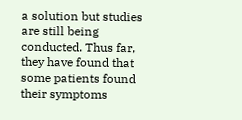a solution but studies are still being conducted. Thus far, they have found that some patients found their symptoms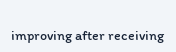improving after receiving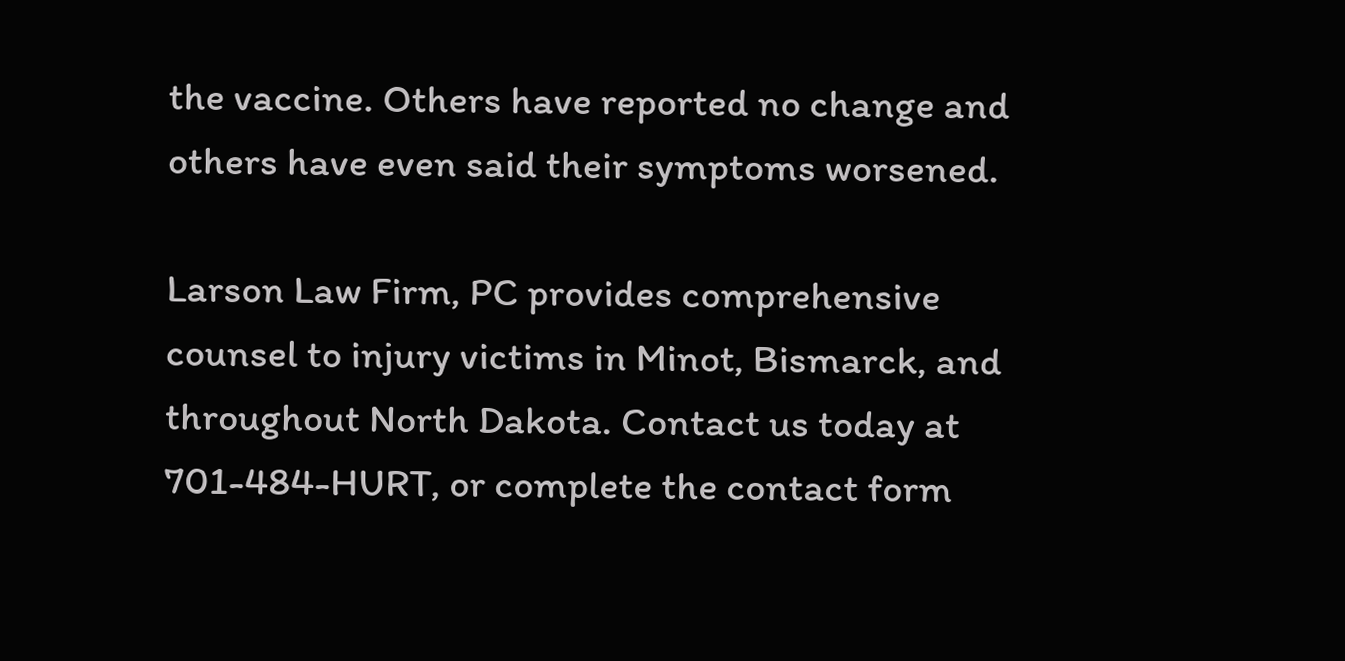the vaccine. Others have reported no change and others have even said their symptoms worsened.

Larson Law Firm, PC provides comprehensive counsel to injury victims in Minot, Bismarck, and throughout North Dakota. Contact us today at 701-484-HURT, or complete the contact form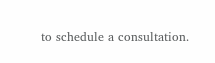to schedule a consultation.